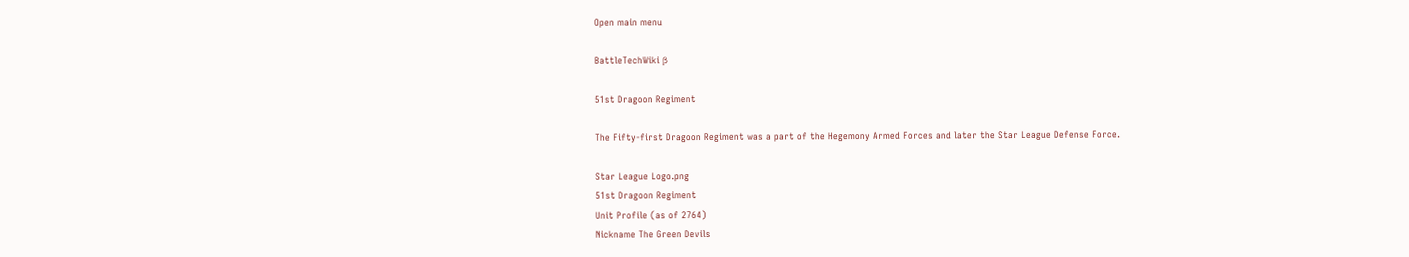Open main menu

BattleTechWiki β

51st Dragoon Regiment

The Fifty-first Dragoon Regiment was a part of the Hegemony Armed Forces and later the Star League Defense Force.

Star League Logo.png
51st Dragoon Regiment
Unit Profile (as of 2764)
Nickname The Green Devils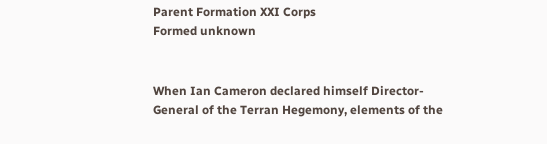Parent Formation XXI Corps
Formed unknown


When Ian Cameron declared himself Director-General of the Terran Hegemony, elements of the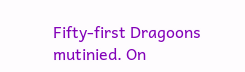Fifty-first Dragoons mutinied. On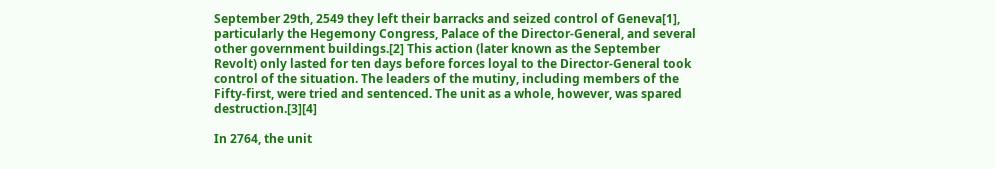September 29th, 2549 they left their barracks and seized control of Geneva[1], particularly the Hegemony Congress, Palace of the Director-General, and several other government buildings.[2] This action (later known as the September Revolt) only lasted for ten days before forces loyal to the Director-General took control of the situation. The leaders of the mutiny, including members of the Fifty-first, were tried and sentenced. The unit as a whole, however, was spared destruction.[3][4]

In 2764, the unit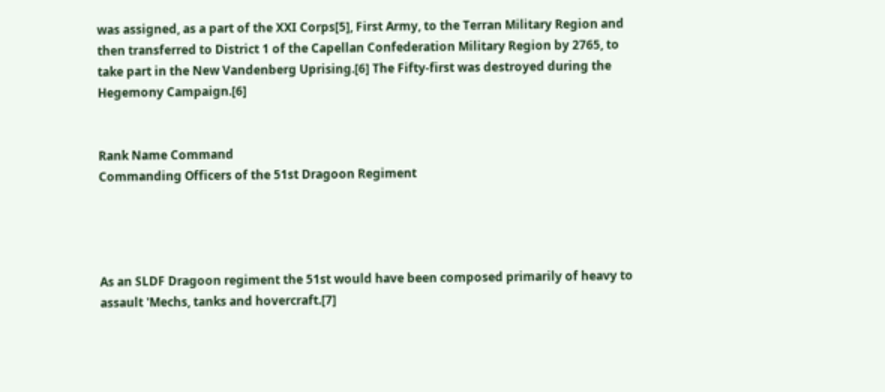was assigned, as a part of the XXI Corps[5], First Army, to the Terran Military Region and then transferred to District 1 of the Capellan Confederation Military Region by 2765, to take part in the New Vandenberg Uprising.[6] The Fifty-first was destroyed during the Hegemony Campaign.[6]


Rank Name Command
Commanding Officers of the 51st Dragoon Regiment




As an SLDF Dragoon regiment the 51st would have been composed primarily of heavy to assault 'Mechs, tanks and hovercraft.[7]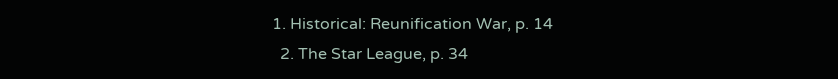1. Historical: Reunification War, p. 14
  2. The Star League, p. 34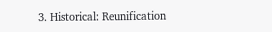3. Historical: Reunification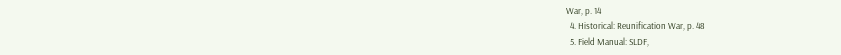War, p. 14
  4. Historical: Reunification War, p. 48
  5. Field Manual: SLDF,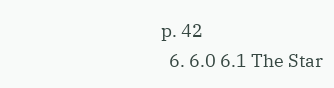p. 42
  6. 6.0 6.1 The Star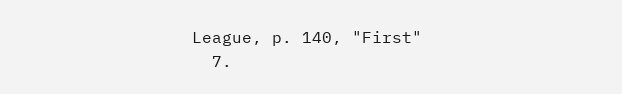League, p. 140, "First"
  7.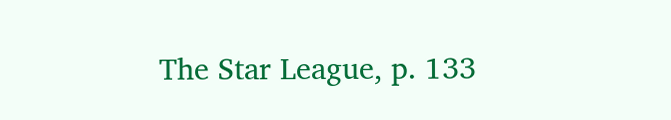The Star League, p. 133